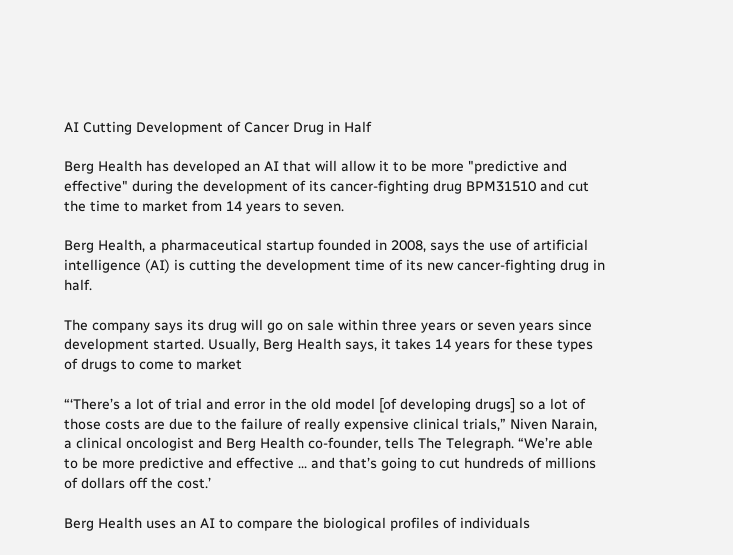AI Cutting Development of Cancer Drug in Half

Berg Health has developed an AI that will allow it to be more "predictive and effective" during the development of its cancer-fighting drug BPM31510 and cut the time to market from 14 years to seven.

Berg Health, a pharmaceutical startup founded in 2008, says the use of artificial intelligence (AI) is cutting the development time of its new cancer-fighting drug in half.

The company says its drug will go on sale within three years or seven years since development started. Usually, Berg Health says, it takes 14 years for these types of drugs to come to market

“‘There’s a lot of trial and error in the old model [of developing drugs] so a lot of those costs are due to the failure of really expensive clinical trials,” Niven Narain, a clinical oncologist and Berg Health co-founder, tells The Telegraph. “We’re able to be more predictive and effective ... and that’s going to cut hundreds of millions of dollars off the cost.’

Berg Health uses an AI to compare the biological profiles of individuals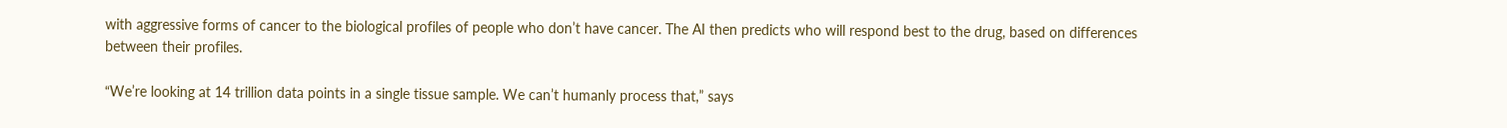with aggressive forms of cancer to the biological profiles of people who don’t have cancer. The AI then predicts who will respond best to the drug, based on differences between their profiles.

“We’re looking at 14 trillion data points in a single tissue sample. We can’t humanly process that,” says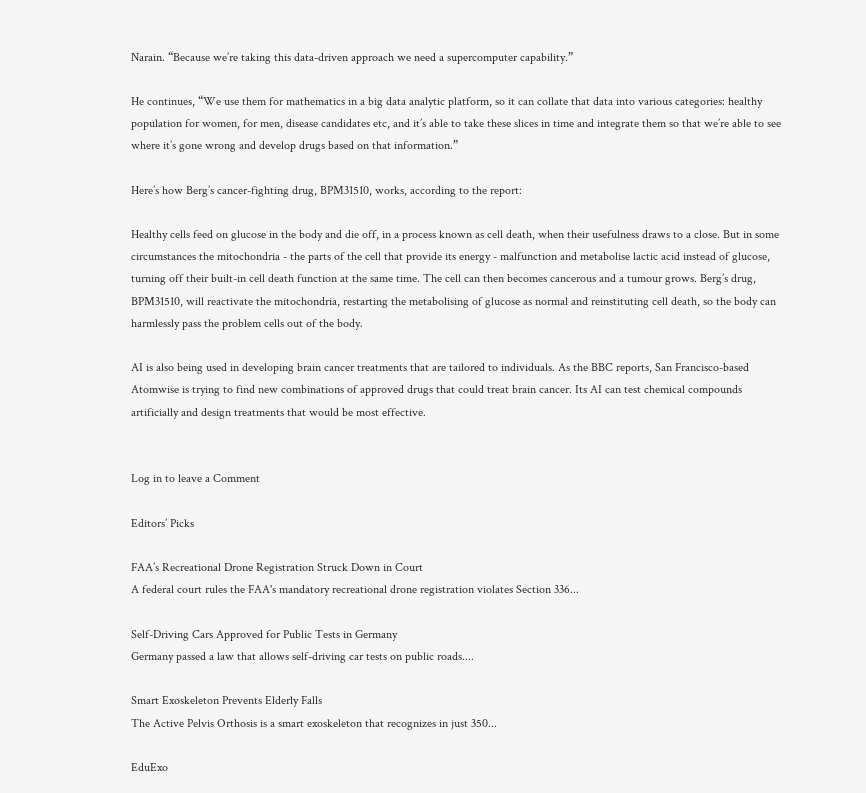Narain. “Because we’re taking this data-driven approach we need a supercomputer capability.”

He continues, “We use them for mathematics in a big data analytic platform, so it can collate that data into various categories: healthy population for women, for men, disease candidates etc, and it’s able to take these slices in time and integrate them so that we’re able to see where it’s gone wrong and develop drugs based on that information.”

Here’s how Berg’s cancer-fighting drug, BPM31510, works, according to the report:

Healthy cells feed on glucose in the body and die off, in a process known as cell death, when their usefulness draws to a close. But in some circumstances the mitochondria - the parts of the cell that provide its energy - malfunction and metabolise lactic acid instead of glucose, turning off their built-in cell death function at the same time. The cell can then becomes cancerous and a tumour grows. Berg’s drug, BPM31510, will reactivate the mitochondria, restarting the metabolising of glucose as normal and reinstituting cell death, so the body can harmlessly pass the problem cells out of the body.

AI is also being used in developing brain cancer treatments that are tailored to individuals. As the BBC reports, San Francisco-based Atomwise is trying to find new combinations of approved drugs that could treat brain cancer. Its AI can test chemical compounds artificially and design treatments that would be most effective.


Log in to leave a Comment

Editors’ Picks

FAA’s Recreational Drone Registration Struck Down in Court
A federal court rules the FAA's mandatory recreational drone registration violates Section 336...

Self-Driving Cars Approved for Public Tests in Germany
Germany passed a law that allows self-driving car tests on public roads....

Smart Exoskeleton Prevents Elderly Falls
The Active Pelvis Orthosis is a smart exoskeleton that recognizes in just 350...

EduExo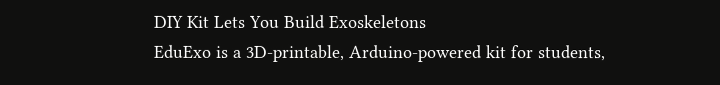DIY Kit Lets You Build Exoskeletons
EduExo is a 3D-printable, Arduino-powered kit for students,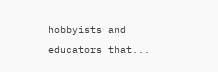hobbyists and educators that...